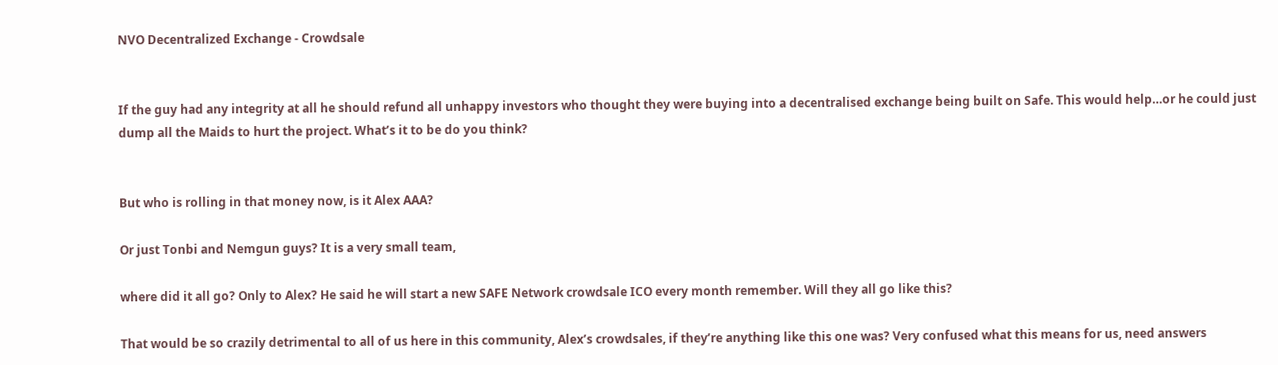NVO Decentralized Exchange - Crowdsale


If the guy had any integrity at all he should refund all unhappy investors who thought they were buying into a decentralised exchange being built on Safe. This would help…or he could just dump all the Maids to hurt the project. What’s it to be do you think?


But who is rolling in that money now, is it Alex AAA?

Or just Tonbi and Nemgun guys? It is a very small team,

where did it all go? Only to Alex? He said he will start a new SAFE Network crowdsale ICO every month remember. Will they all go like this?

That would be so crazily detrimental to all of us here in this community, Alex’s crowdsales, if they’re anything like this one was? Very confused what this means for us, need answers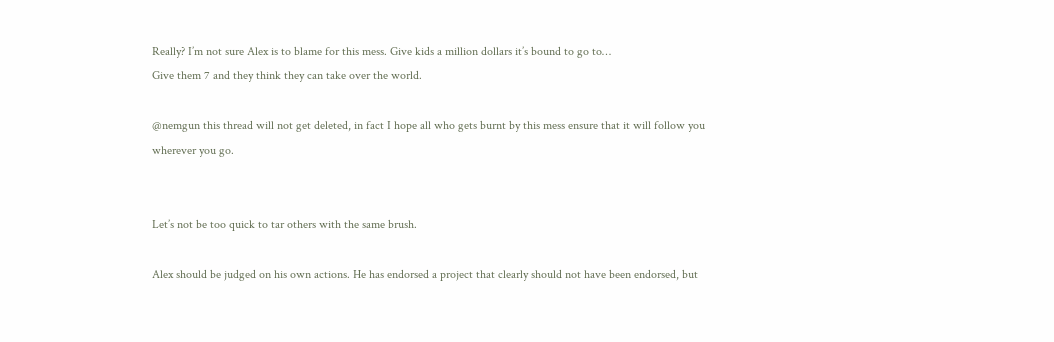Really? I’m not sure Alex is to blame for this mess. Give kids a million dollars it’s bound to go to…
Give them 7 and they think they can take over the world.

@nemgun this thread will not get deleted, in fact I hope all who gets burnt by this mess ensure that it will follow you wherever you go.


Let’s not be too quick to tar others with the same brush.

Alex should be judged on his own actions. He has endorsed a project that clearly should not have been endorsed, but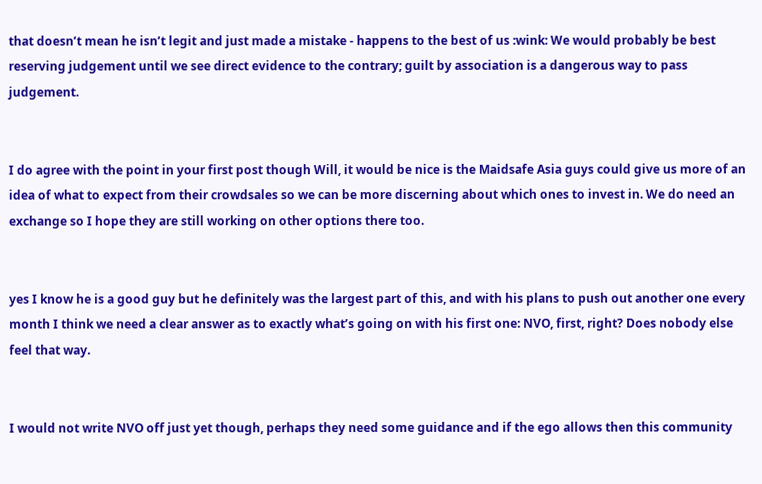that doesn’t mean he isn’t legit and just made a mistake - happens to the best of us :wink: We would probably be best reserving judgement until we see direct evidence to the contrary; guilt by association is a dangerous way to pass judgement.


I do agree with the point in your first post though Will, it would be nice is the Maidsafe Asia guys could give us more of an idea of what to expect from their crowdsales so we can be more discerning about which ones to invest in. We do need an exchange so I hope they are still working on other options there too.


yes I know he is a good guy but he definitely was the largest part of this, and with his plans to push out another one every month I think we need a clear answer as to exactly what’s going on with his first one: NVO, first, right? Does nobody else feel that way.


I would not write NVO off just yet though, perhaps they need some guidance and if the ego allows then this community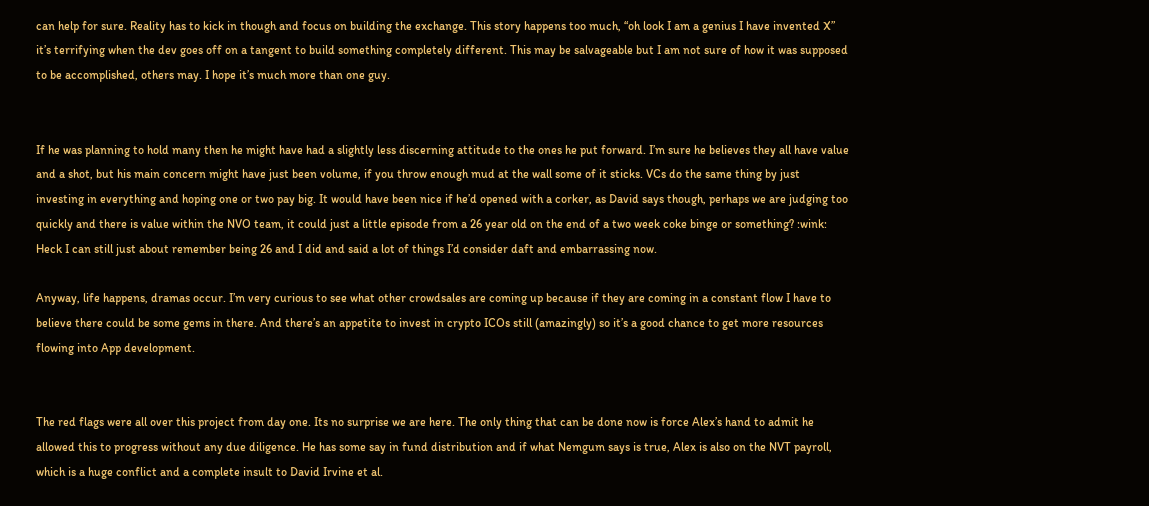can help for sure. Reality has to kick in though and focus on building the exchange. This story happens too much, “oh look I am a genius I have invented X” it’s terrifying when the dev goes off on a tangent to build something completely different. This may be salvageable but I am not sure of how it was supposed to be accomplished, others may. I hope it’s much more than one guy.


If he was planning to hold many then he might have had a slightly less discerning attitude to the ones he put forward. I’m sure he believes they all have value and a shot, but his main concern might have just been volume, if you throw enough mud at the wall some of it sticks. VCs do the same thing by just investing in everything and hoping one or two pay big. It would have been nice if he’d opened with a corker, as David says though, perhaps we are judging too quickly and there is value within the NVO team, it could just a little episode from a 26 year old on the end of a two week coke binge or something? :wink: Heck I can still just about remember being 26 and I did and said a lot of things I’d consider daft and embarrassing now.

Anyway, life happens, dramas occur. I’m very curious to see what other crowdsales are coming up because if they are coming in a constant flow I have to believe there could be some gems in there. And there’s an appetite to invest in crypto ICOs still (amazingly) so it’s a good chance to get more resources flowing into App development.


The red flags were all over this project from day one. Its no surprise we are here. The only thing that can be done now is force Alex’s hand to admit he allowed this to progress without any due diligence. He has some say in fund distribution and if what Nemgum says is true, Alex is also on the NVT payroll, which is a huge conflict and a complete insult to David Irvine et al.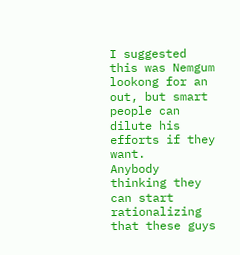I suggested this was Nemgum lookong for an out, but smart people can dilute his efforts if they want.
Anybody thinking they can start rationalizing that these guys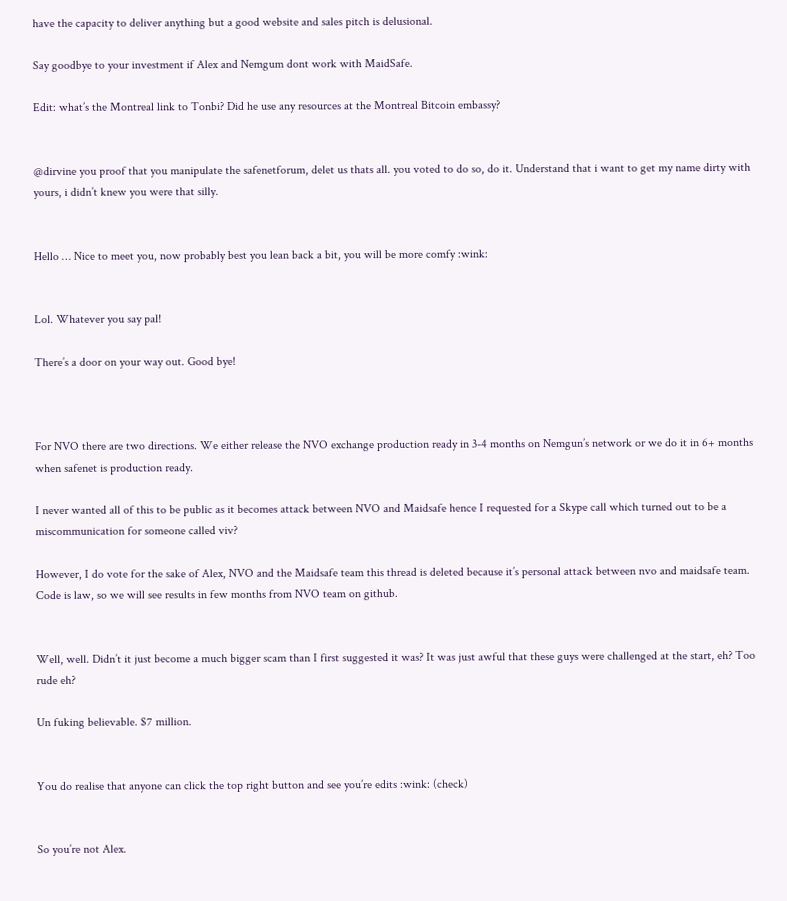have the capacity to deliver anything but a good website and sales pitch is delusional.

Say goodbye to your investment if Alex and Nemgum dont work with MaidSafe.

Edit: what’s the Montreal link to Tonbi? Did he use any resources at the Montreal Bitcoin embassy?


@dirvine you proof that you manipulate the safenetforum, delet us thats all. you voted to do so, do it. Understand that i want to get my name dirty with yours, i didn’t knew you were that silly.


Hello … Nice to meet you, now probably best you lean back a bit, you will be more comfy :wink:


Lol. Whatever you say pal!

There’s a door on your way out. Good bye!



For NVO there are two directions. We either release the NVO exchange production ready in 3-4 months on Nemgun’s network or we do it in 6+ months when safenet is production ready.

I never wanted all of this to be public as it becomes attack between NVO and Maidsafe hence I requested for a Skype call which turned out to be a miscommunication for someone called viv?

However, I do vote for the sake of Alex, NVO and the Maidsafe team this thread is deleted because it’s personal attack between nvo and maidsafe team. Code is law, so we will see results in few months from NVO team on github.


Well, well. Didn’t it just become a much bigger scam than I first suggested it was? It was just awful that these guys were challenged at the start, eh? Too rude eh?

Un fuking believable. $7 million.


You do realise that anyone can click the top right button and see you’re edits :wink: (check)


So you’re not Alex.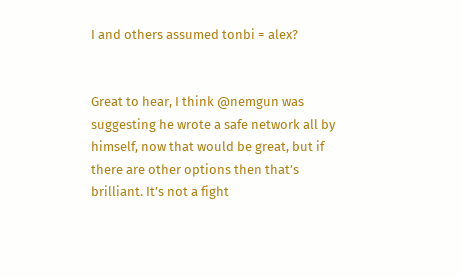I and others assumed tonbi = alex?


Great to hear, I think @nemgun was suggesting he wrote a safe network all by himself, now that would be great, but if there are other options then that’s brilliant. It’s not a fight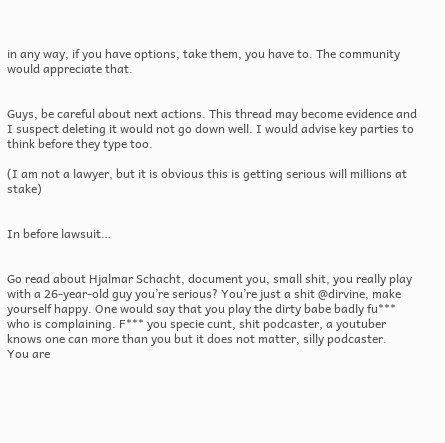in any way, if you have options, take them, you have to. The community would appreciate that.


Guys, be careful about next actions. This thread may become evidence and I suspect deleting it would not go down well. I would advise key parties to think before they type too.

(I am not a lawyer, but it is obvious this is getting serious will millions at stake)


In before lawsuit…


Go read about Hjalmar Schacht, document you, small shit, you really play with a 26-year-old guy you’re serious? You’re just a shit @dirvine, make yourself happy. One would say that you play the dirty babe badly fu*** who is complaining. F*** you specie cunt, shit podcaster, a youtuber knows one can more than you but it does not matter, silly podcaster.
You are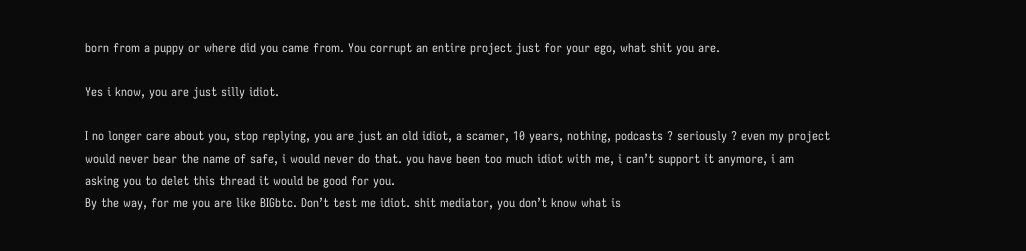born from a puppy or where did you came from. You corrupt an entire project just for your ego, what shit you are.

Yes i know, you are just silly idiot.

I no longer care about you, stop replying, you are just an old idiot, a scamer, 10 years, nothing, podcasts ? seriously ? even my project would never bear the name of safe, i would never do that. you have been too much idiot with me, i can’t support it anymore, i am asking you to delet this thread it would be good for you.
By the way, for me you are like BIGbtc. Don’t test me idiot. shit mediator, you don’t know what is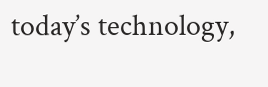today’s technology,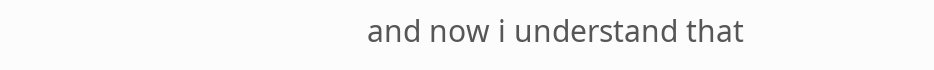and now i understand that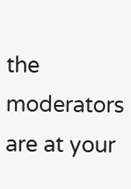the moderators are at your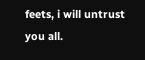feets, i will untrust you all.